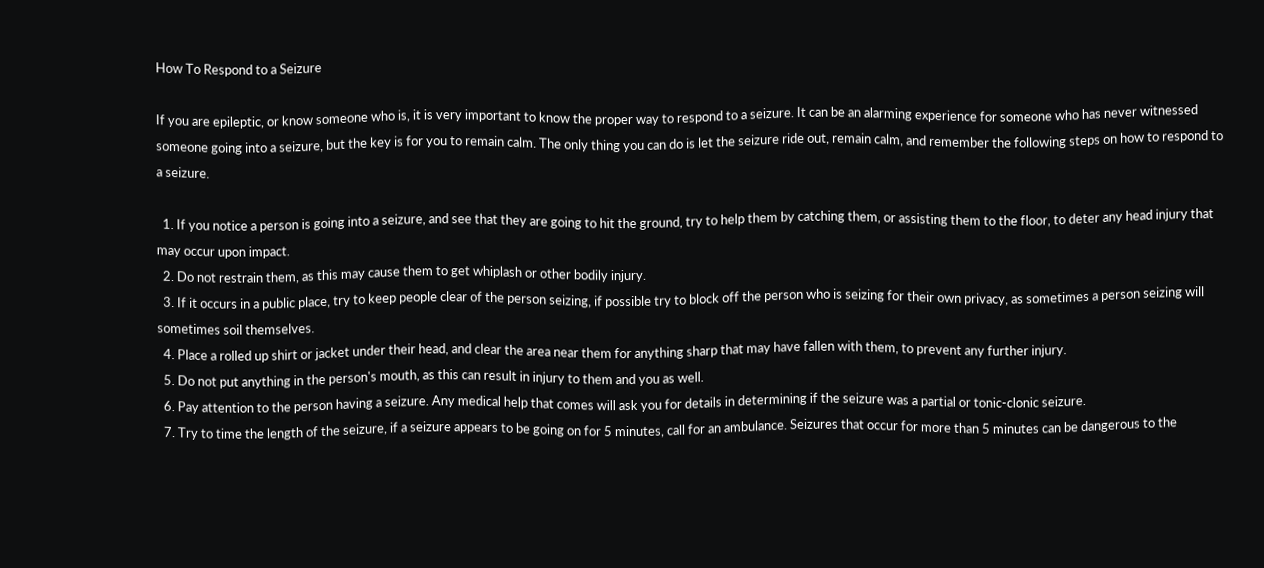How To Respond to a Seizure

If you are epileptic, or know someone who is, it is very important to know the proper way to respond to a seizure. It can be an alarming experience for someone who has never witnessed someone going into a seizure, but the key is for you to remain calm. The only thing you can do is let the seizure ride out, remain calm, and remember the following steps on how to respond to a seizure.

  1. If you notice a person is going into a seizure, and see that they are going to hit the ground, try to help them by catching them, or assisting them to the floor, to deter any head injury that may occur upon impact.
  2. Do not restrain them, as this may cause them to get whiplash or other bodily injury.
  3. If it occurs in a public place, try to keep people clear of the person seizing, if possible try to block off the person who is seizing for their own privacy, as sometimes a person seizing will sometimes soil themselves.
  4. Place a rolled up shirt or jacket under their head, and clear the area near them for anything sharp that may have fallen with them, to prevent any further injury.
  5. Do not put anything in the person's mouth, as this can result in injury to them and you as well.
  6. Pay attention to the person having a seizure. Any medical help that comes will ask you for details in determining if the seizure was a partial or tonic-clonic seizure.
  7. Try to time the length of the seizure, if a seizure appears to be going on for 5 minutes, call for an ambulance. Seizures that occur for more than 5 minutes can be dangerous to the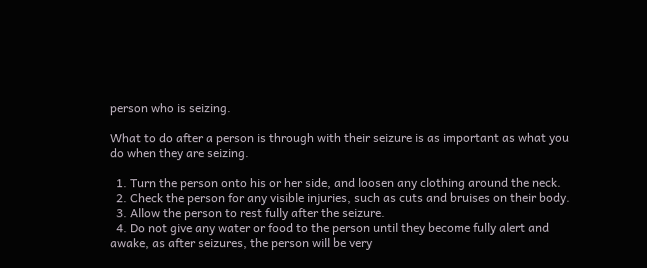person who is seizing.

What to do after a person is through with their seizure is as important as what you do when they are seizing.

  1. Turn the person onto his or her side, and loosen any clothing around the neck.
  2. Check the person for any visible injuries, such as cuts and bruises on their body.
  3. Allow the person to rest fully after the seizure.
  4. Do not give any water or food to the person until they become fully alert and awake, as after seizures, the person will be very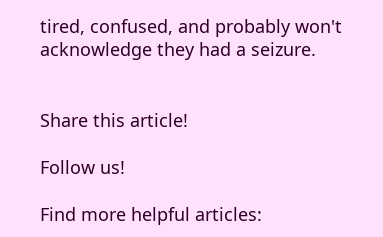tired, confused, and probably won't acknowledge they had a seizure.


Share this article!

Follow us!

Find more helpful articles: